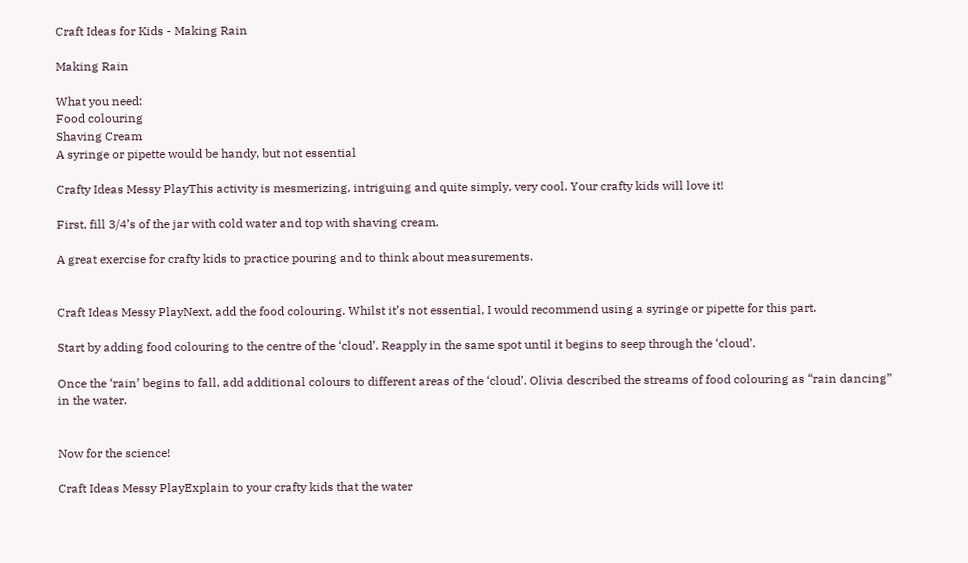Craft Ideas for Kids - Making Rain

Making Rain

What you need:
Food colouring
Shaving Cream
A syringe or pipette would be handy, but not essential

Crafty Ideas Messy PlayThis activity is mesmerizing, intriguing and quite simply, very cool. Your crafty kids will love it!

First, fill 3/4’s of the jar with cold water and top with shaving cream.

A great exercise for crafty kids to practice pouring and to think about measurements.


Craft Ideas Messy PlayNext, add the food colouring. Whilst it’s not essential, I would recommend using a syringe or pipette for this part.

Start by adding food colouring to the centre of the ‘cloud’. Reapply in the same spot until it begins to seep through the ‘cloud’.

Once the ‘rain’ begins to fall, add additional colours to different areas of the ‘cloud’. Olivia described the streams of food colouring as “rain dancing” in the water.


Now for the science!

Craft Ideas Messy PlayExplain to your crafty kids that the water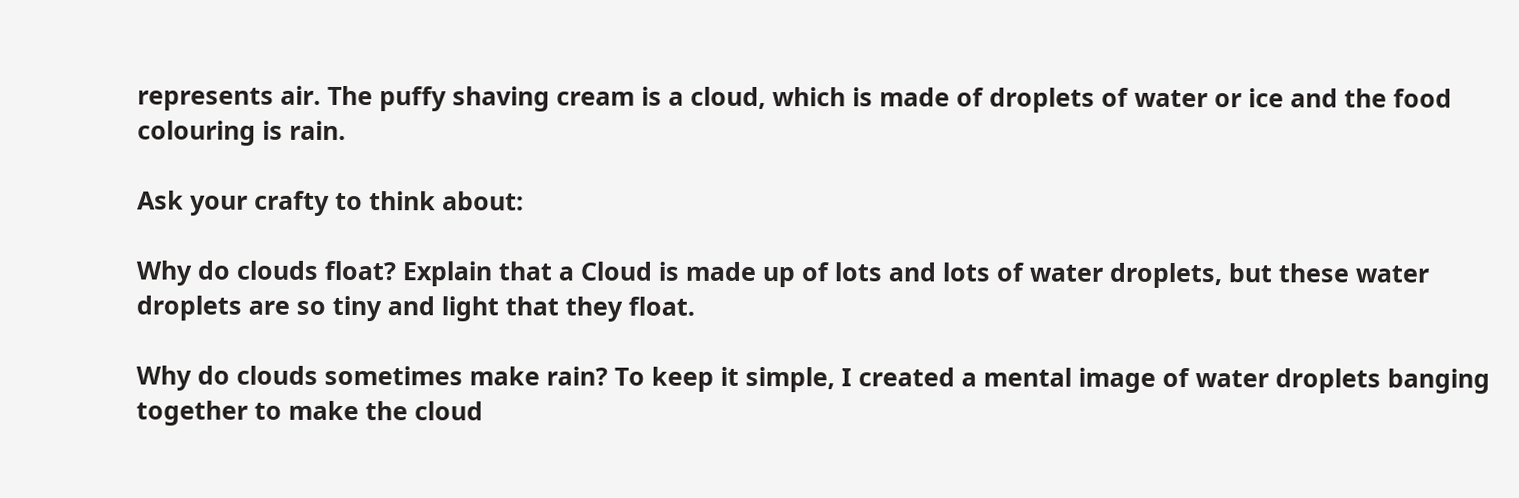represents air. The puffy shaving cream is a cloud, which is made of droplets of water or ice and the food colouring is rain.

Ask your crafty to think about:

Why do clouds float? Explain that a Cloud is made up of lots and lots of water droplets, but these water droplets are so tiny and light that they float.

Why do clouds sometimes make rain? To keep it simple, I created a mental image of water droplets banging together to make the cloud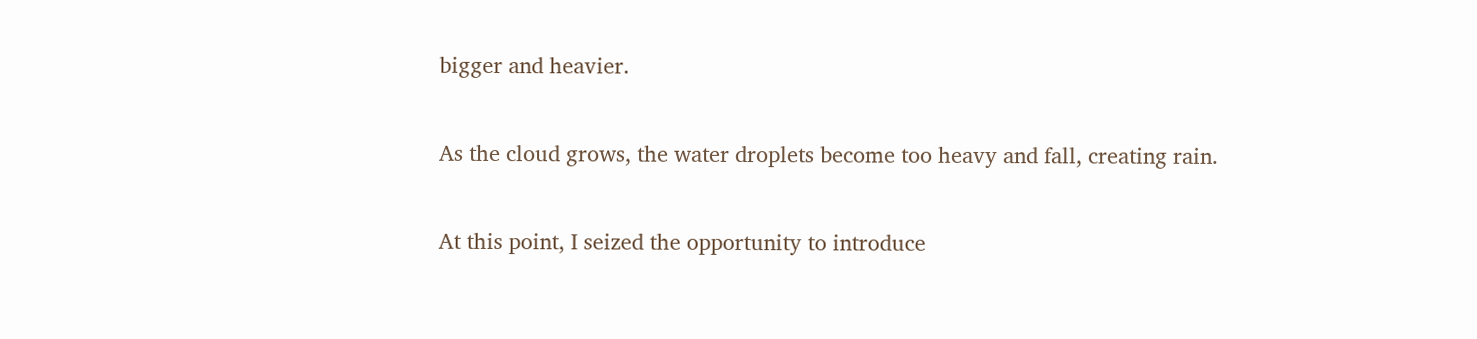bigger and heavier.

As the cloud grows, the water droplets become too heavy and fall, creating rain.

At this point, I seized the opportunity to introduce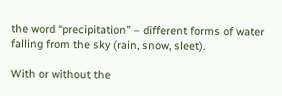the word “precipitation” – different forms of water falling from the sky (rain, snow, sleet).

With or without the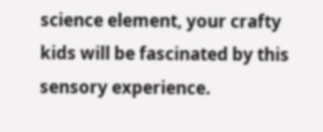science element, your crafty kids will be fascinated by this sensory experience.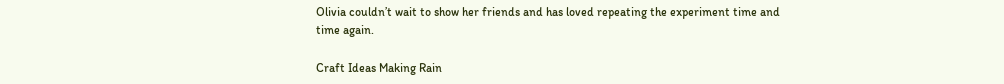Olivia couldn’t wait to show her friends and has loved repeating the experiment time and time again.

Craft Ideas Making Rain